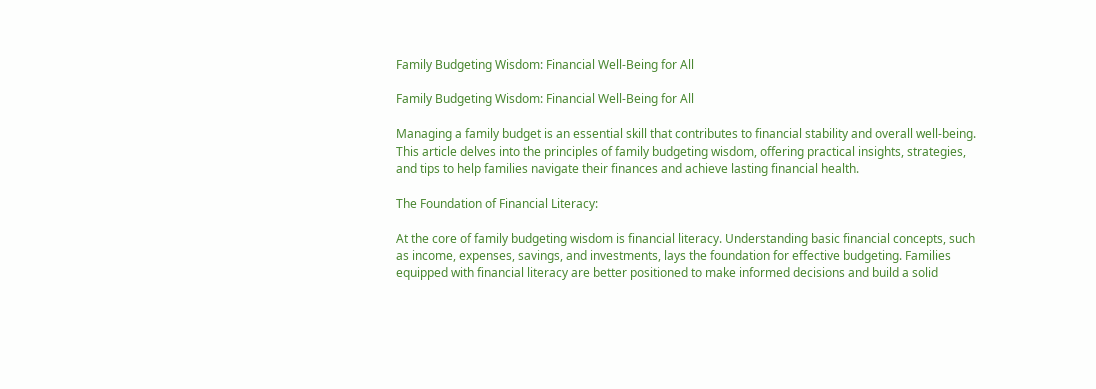Family Budgeting Wisdom: Financial Well-Being for All

Family Budgeting Wisdom: Financial Well-Being for All

Managing a family budget is an essential skill that contributes to financial stability and overall well-being. This article delves into the principles of family budgeting wisdom, offering practical insights, strategies, and tips to help families navigate their finances and achieve lasting financial health.

The Foundation of Financial Literacy:

At the core of family budgeting wisdom is financial literacy. Understanding basic financial concepts, such as income, expenses, savings, and investments, lays the foundation for effective budgeting. Families equipped with financial literacy are better positioned to make informed decisions and build a solid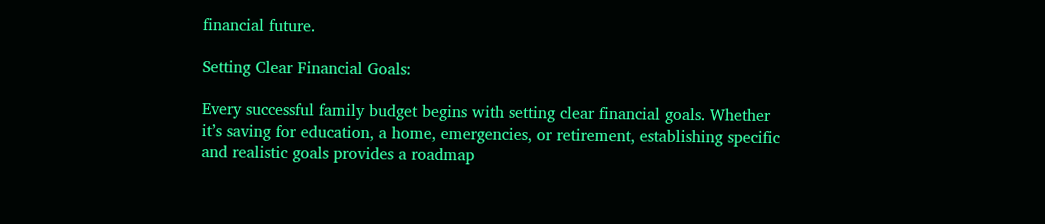financial future.

Setting Clear Financial Goals:

Every successful family budget begins with setting clear financial goals. Whether it’s saving for education, a home, emergencies, or retirement, establishing specific and realistic goals provides a roadmap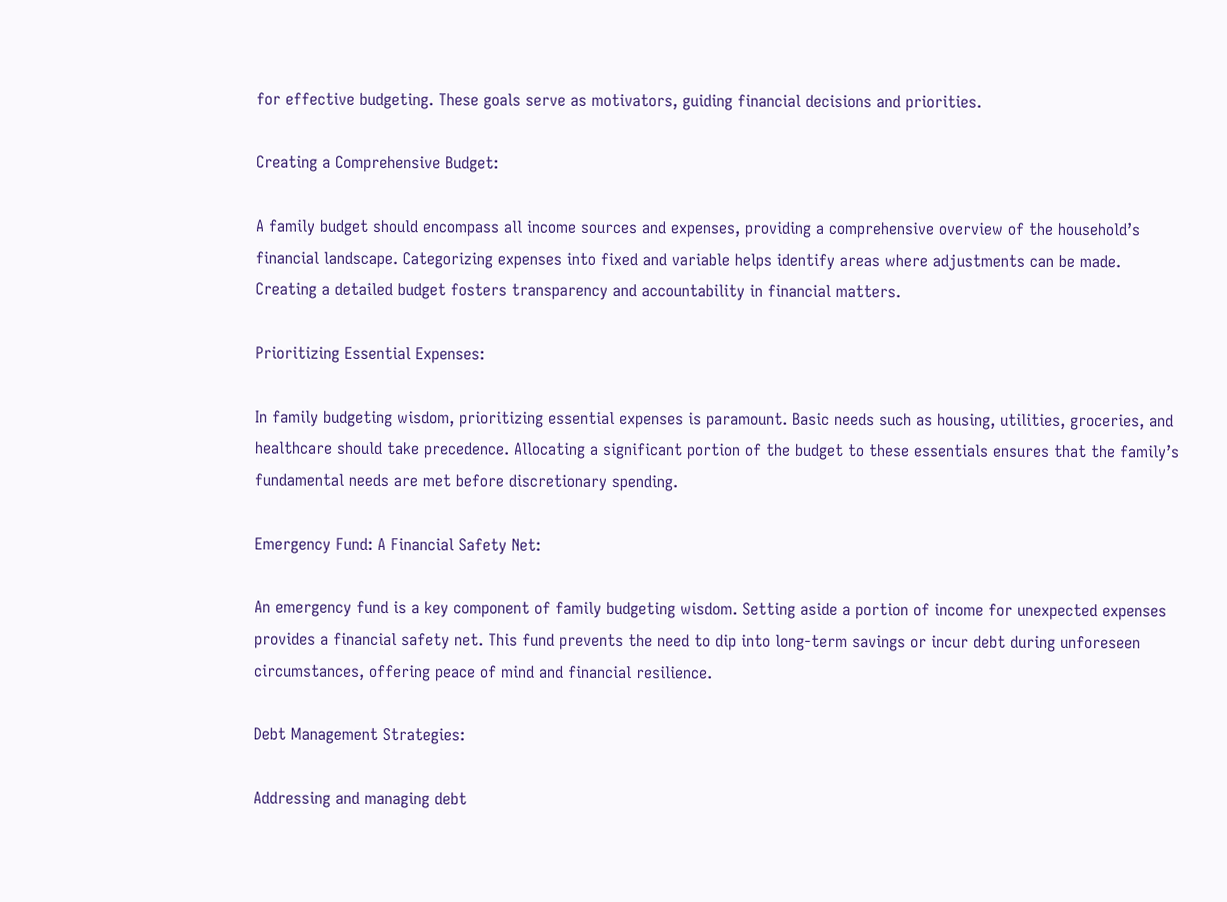for effective budgeting. These goals serve as motivators, guiding financial decisions and priorities.

Creating a Comprehensive Budget:

A family budget should encompass all income sources and expenses, providing a comprehensive overview of the household’s financial landscape. Categorizing expenses into fixed and variable helps identify areas where adjustments can be made. Creating a detailed budget fosters transparency and accountability in financial matters.

Prioritizing Essential Expenses:

In family budgeting wisdom, prioritizing essential expenses is paramount. Basic needs such as housing, utilities, groceries, and healthcare should take precedence. Allocating a significant portion of the budget to these essentials ensures that the family’s fundamental needs are met before discretionary spending.

Emergency Fund: A Financial Safety Net:

An emergency fund is a key component of family budgeting wisdom. Setting aside a portion of income for unexpected expenses provides a financial safety net. This fund prevents the need to dip into long-term savings or incur debt during unforeseen circumstances, offering peace of mind and financial resilience.

Debt Management Strategies:

Addressing and managing debt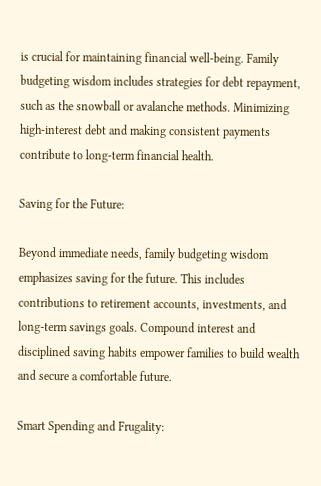is crucial for maintaining financial well-being. Family budgeting wisdom includes strategies for debt repayment, such as the snowball or avalanche methods. Minimizing high-interest debt and making consistent payments contribute to long-term financial health.

Saving for the Future:

Beyond immediate needs, family budgeting wisdom emphasizes saving for the future. This includes contributions to retirement accounts, investments, and long-term savings goals. Compound interest and disciplined saving habits empower families to build wealth and secure a comfortable future.

Smart Spending and Frugality: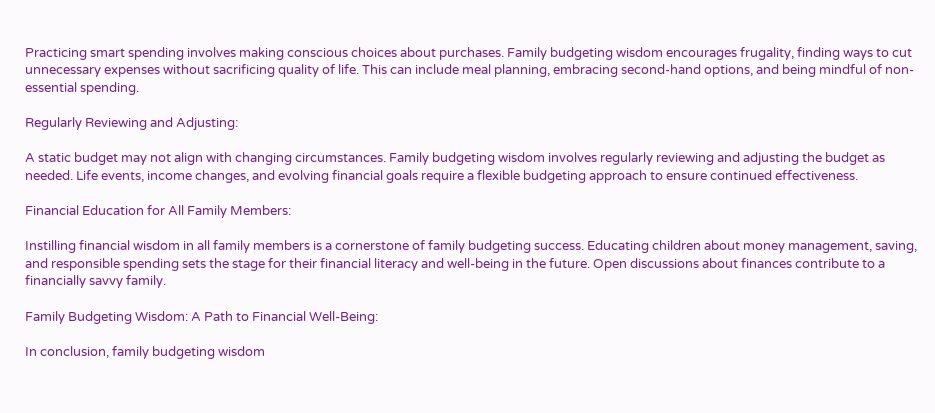Practicing smart spending involves making conscious choices about purchases. Family budgeting wisdom encourages frugality, finding ways to cut unnecessary expenses without sacrificing quality of life. This can include meal planning, embracing second-hand options, and being mindful of non-essential spending.

Regularly Reviewing and Adjusting:

A static budget may not align with changing circumstances. Family budgeting wisdom involves regularly reviewing and adjusting the budget as needed. Life events, income changes, and evolving financial goals require a flexible budgeting approach to ensure continued effectiveness.

Financial Education for All Family Members:

Instilling financial wisdom in all family members is a cornerstone of family budgeting success. Educating children about money management, saving, and responsible spending sets the stage for their financial literacy and well-being in the future. Open discussions about finances contribute to a financially savvy family.

Family Budgeting Wisdom: A Path to Financial Well-Being:

In conclusion, family budgeting wisdom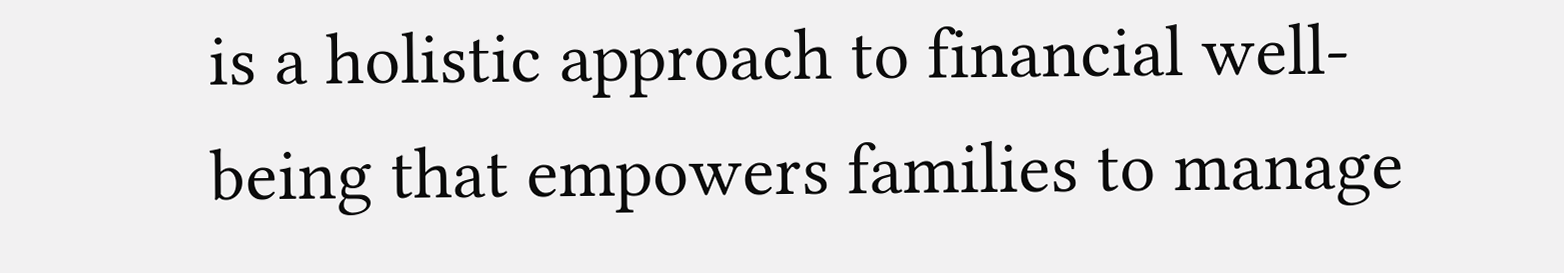is a holistic approach to financial well-being that empowers families to manage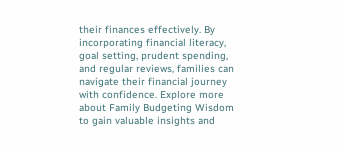their finances effectively. By incorporating financial literacy, goal setting, prudent spending, and regular reviews, families can navigate their financial journey with confidence. Explore more about Family Budgeting Wisdom to gain valuable insights and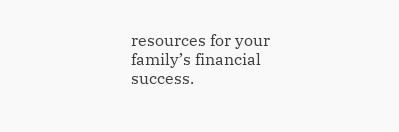resources for your family’s financial success.